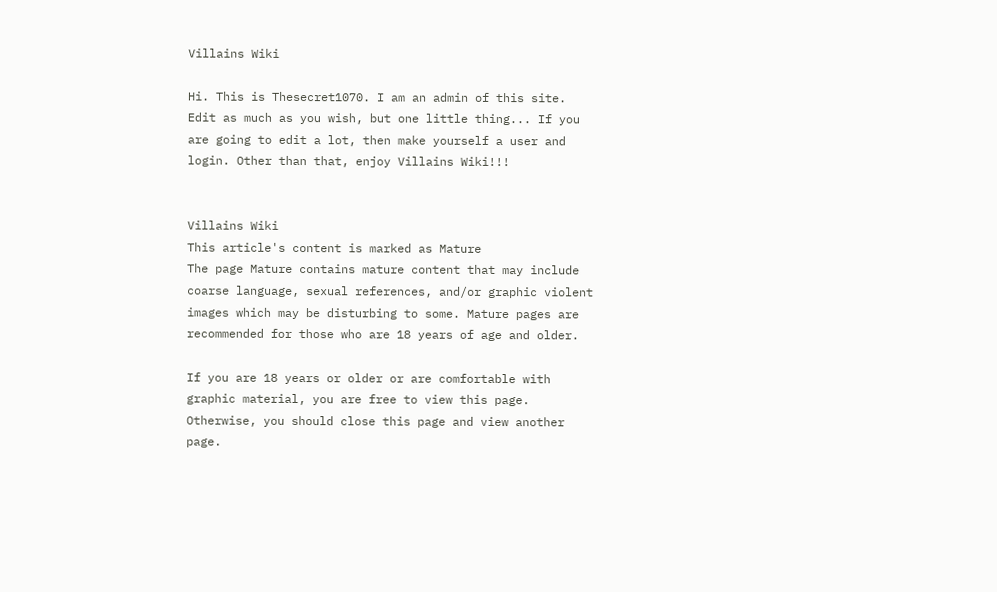Villains Wiki

Hi. This is Thesecret1070. I am an admin of this site. Edit as much as you wish, but one little thing... If you are going to edit a lot, then make yourself a user and login. Other than that, enjoy Villains Wiki!!!


Villains Wiki
This article's content is marked as Mature
The page Mature contains mature content that may include coarse language, sexual references, and/or graphic violent images which may be disturbing to some. Mature pages are recommended for those who are 18 years of age and older.

If you are 18 years or older or are comfortable with graphic material, you are free to view this page. Otherwise, you should close this page and view another page.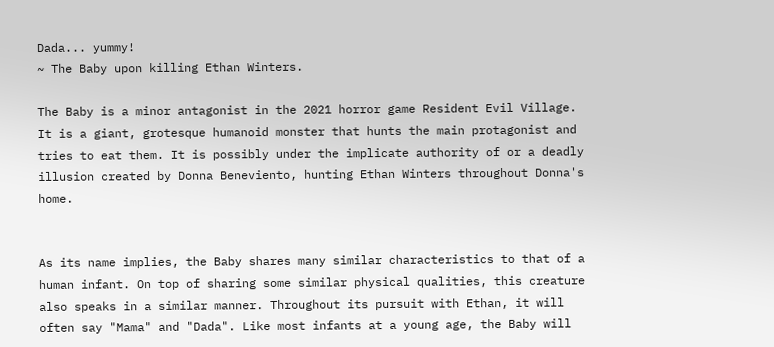Dada... yummy!
~ The Baby upon killing Ethan Winters.

The Baby is a minor antagonist in the 2021 horror game Resident Evil Village. It is a giant, grotesque humanoid monster that hunts the main protagonist and tries to eat them. It is possibly under the implicate authority of or a deadly illusion created by Donna Beneviento, hunting Ethan Winters throughout Donna's home.


As its name implies, the Baby shares many similar characteristics to that of a human infant. On top of sharing some similar physical qualities, this creature also speaks in a similar manner. Throughout its pursuit with Ethan, it will often say "Mama" and "Dada". Like most infants at a young age, the Baby will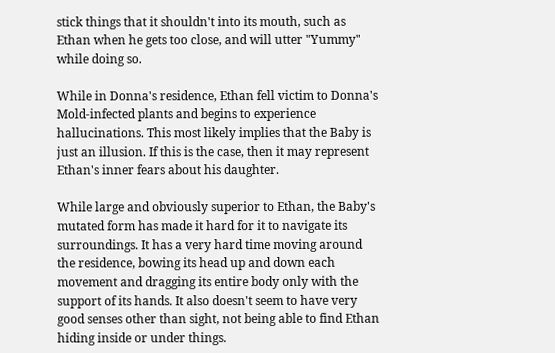stick things that it shouldn't into its mouth, such as Ethan when he gets too close, and will utter "Yummy" while doing so.

While in Donna's residence, Ethan fell victim to Donna's Mold-infected plants and begins to experience hallucinations. This most likely implies that the Baby is just an illusion. If this is the case, then it may represent Ethan's inner fears about his daughter.

While large and obviously superior to Ethan, the Baby's mutated form has made it hard for it to navigate its surroundings. It has a very hard time moving around the residence, bowing its head up and down each movement and dragging its entire body only with the support of its hands. It also doesn't seem to have very good senses other than sight, not being able to find Ethan hiding inside or under things.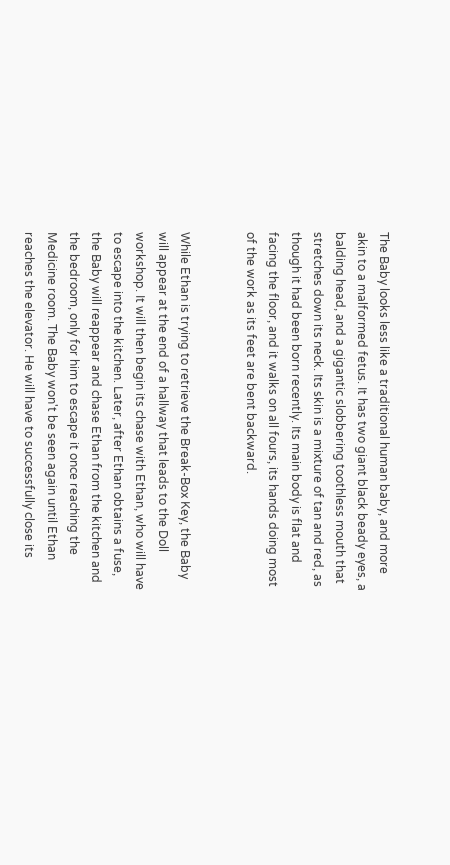The Baby looks less like a traditional human baby, and more akin to a malformed fetus. It has two giant black beady eyes, a balding head, and a gigantic slobbering toothless mouth that stretches down its neck. Its skin is a mixture of tan and red, as though it had been born recently. Its main body is flat and facing the floor, and it walks on all fours, its hands doing most of the work as its feet are bent backward.


While Ethan is trying to retrieve the Break-Box Key, the Baby will appear at the end of a hallway that leads to the Doll workshop. It will then begin its chase with Ethan, who will have to escape into the kitchen. Later, after Ethan obtains a fuse, the Baby will reappear and chase Ethan from the kitchen and the bedroom, only for him to escape it once reaching the Medicine room. The Baby won't be seen again until Ethan reaches the elevator. He will have to successfully close its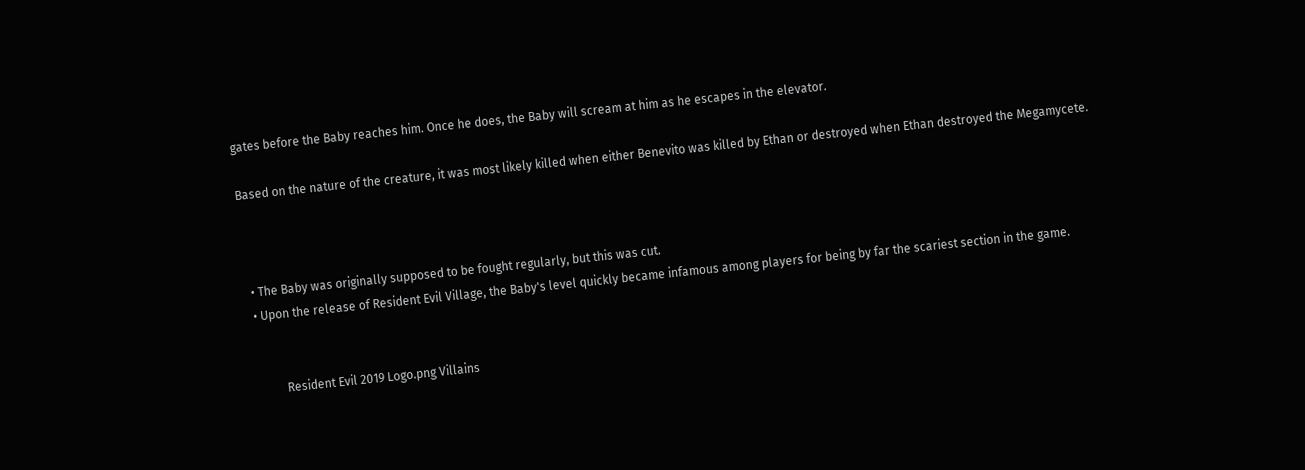gates before the Baby reaches him. Once he does, the Baby will scream at him as he escapes in the elevator.

Based on the nature of the creature, it was most likely killed when either Benevito was killed by Ethan or destroyed when Ethan destroyed the Megamycete.



  • The Baby was originally supposed to be fought regularly, but this was cut.
  • Upon the release of Resident Evil Village, the Baby's level quickly became infamous among players for being by far the scariest section in the game.


           Resident Evil 2019 Logo.png Villains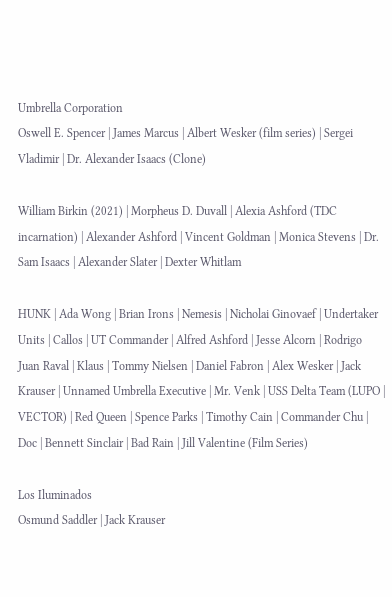Umbrella Corporation
Oswell E. Spencer | James Marcus | Albert Wesker (film series) | Sergei Vladimir | Dr. Alexander Isaacs (Clone)

William Birkin (2021) | Morpheus D. Duvall | Alexia Ashford (TDC incarnation) | Alexander Ashford | Vincent Goldman | Monica Stevens | Dr. Sam Isaacs | Alexander Slater | Dexter Whitlam

HUNK | Ada Wong | Brian Irons | Nemesis | Nicholai Ginovaef | Undertaker Units | Callos | UT Commander | Alfred Ashford | Jesse Alcorn | Rodrigo Juan Raval | Klaus | Tommy Nielsen | Daniel Fabron | Alex Wesker | Jack Krauser | Unnamed Umbrella Executive | Mr. Venk | USS Delta Team (LUPO | VECTOR) | Red Queen | Spence Parks | Timothy Cain | Commander Chu | Doc | Bennett Sinclair | Bad Rain | Jill Valentine (Film Series)

Los Iluminados
Osmund Saddler | Jack Krauser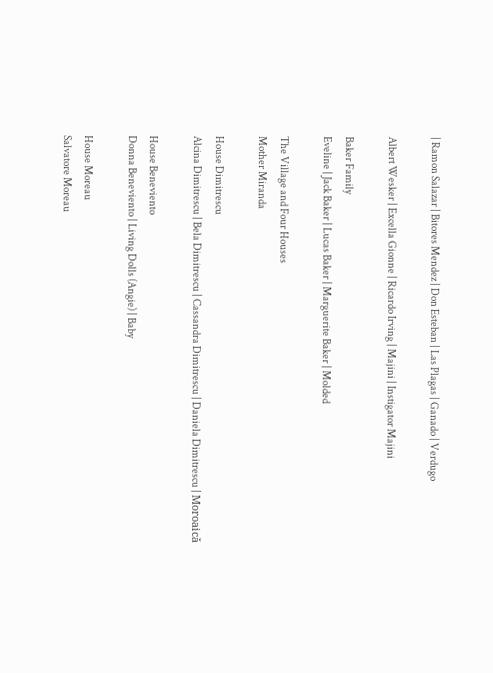| Ramon Salazar | Bitores Mendez | Don Esteban | Las Plagas | Ganado | Verdugo

Albert Wesker | Excella Gionne | Ricardo Irving | Majini | Instigator Majini

Baker Family
Eveline | Jack Baker | Lucas Baker | Marguerite Baker | Molded

The Village and Four Houses
Mother Miranda

House Dimitrescu
Alcina Dimitrescu | Bela Dimitrescu | Cassandra Dimitrescu | Daniela Dimitrescu | Moroaicǎ

House Beneviento
Donna Beneviento | Living Dolls (Angie) | Baby

House Moreau
Salvatore Moreau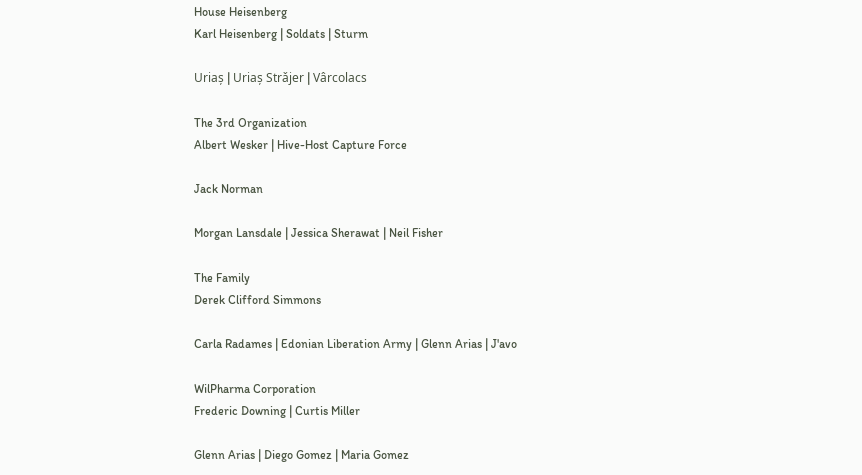House Heisenberg
Karl Heisenberg | Soldats | Sturm

Uriaș | Uriaș Strǎjer | Vârcolacs

The 3rd Organization
Albert Wesker | Hive-Host Capture Force

Jack Norman

Morgan Lansdale | Jessica Sherawat | Neil Fisher

The Family
Derek Clifford Simmons

Carla Radames | Edonian Liberation Army | Glenn Arias | J'avo

WilPharma Corporation
Frederic Downing | Curtis Miller

Glenn Arias | Diego Gomez | Maria Gomez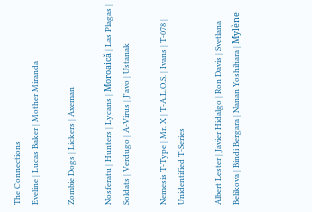The Connections
Eveline | Lucas Baker | Mother Miranda

Zombie Dogs | Lickers | Axeman

Nosferatu | Hunters | Lycans | Moroaicǎ | Las Plagas | Soldats | Verdugo | A-Virus | J'avo | Ustanak

Nemesis T-Type | Mr. X | T-A.L.O.S. | Ivans | T-078 | Unidentified T-Series

Albert Lester | Javier Hidalgo | Ron Davis | Svetlana Belikova | Bindi Bergara | Nanan Yoshihara | Mylène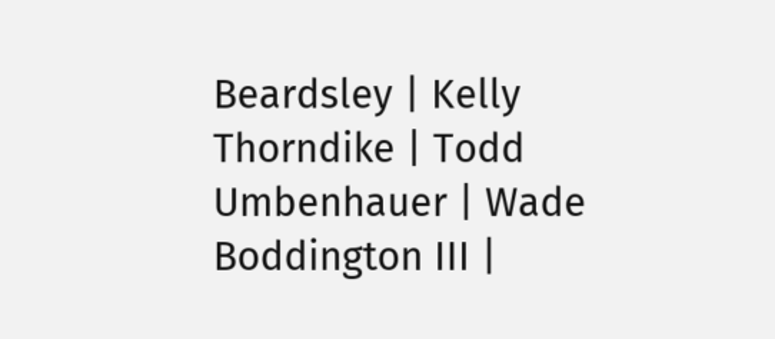Beardsley | Kelly Thorndike | Todd Umbenhauer | Wade Boddington III |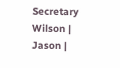Secretary Wilson | Jason |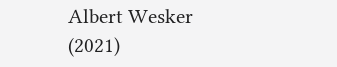Albert Wesker (2021)